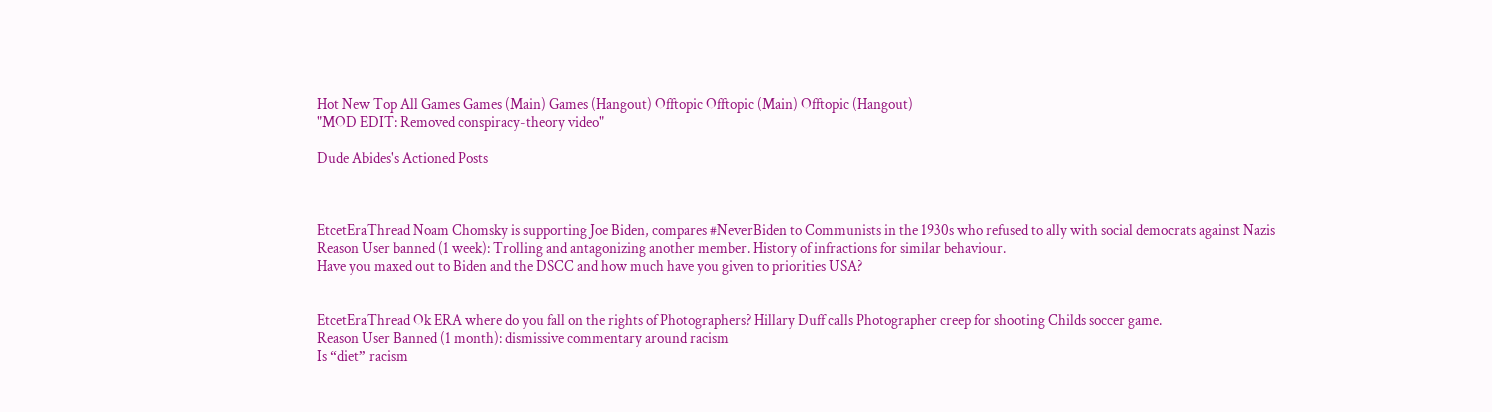Hot New Top All Games Games (Main) Games (Hangout) Offtopic Offtopic (Main) Offtopic (Hangout)
"MOD EDIT: Removed conspiracy-theory video"

Dude Abides's Actioned Posts



EtcetEraThread Noam Chomsky is supporting Joe Biden, compares #NeverBiden to Communists in the 1930s who refused to ally with social democrats against Nazis
Reason User banned (1 week): Trolling and antagonizing another member. History of infractions for similar behaviour.
Have you maxed out to Biden and the DSCC and how much have you given to priorities USA?


EtcetEraThread Ok ERA where do you fall on the rights of Photographers? Hillary Duff calls Photographer creep for shooting Childs soccer game.
Reason User Banned (1 month): dismissive commentary around racism
Is “diet” racism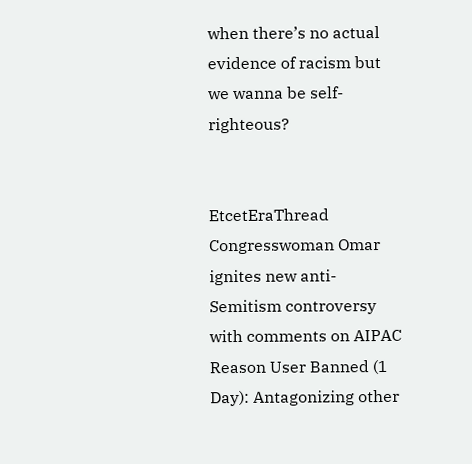when there’s no actual evidence of racism but we wanna be self-righteous?


EtcetEraThread Congresswoman Omar ignites new anti-Semitism controversy with comments on AIPAC
Reason User Banned (1 Day): Antagonizing other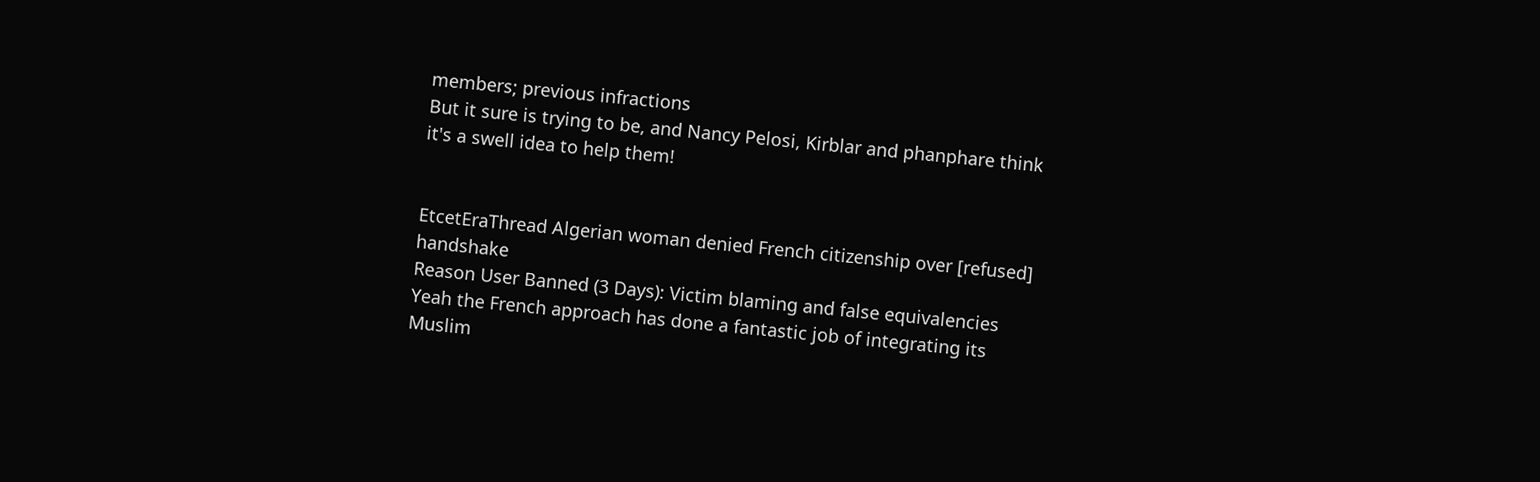members; previous infractions
But it sure is trying to be, and Nancy Pelosi, Kirblar and phanphare think it's a swell idea to help them!


EtcetEraThread Algerian woman denied French citizenship over [refused] handshake
Reason User Banned (3 Days): Victim blaming and false equivalencies
Yeah the French approach has done a fantastic job of integrating its Muslim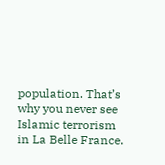population. That’s why you never see Islamic terrorism in La Belle France.